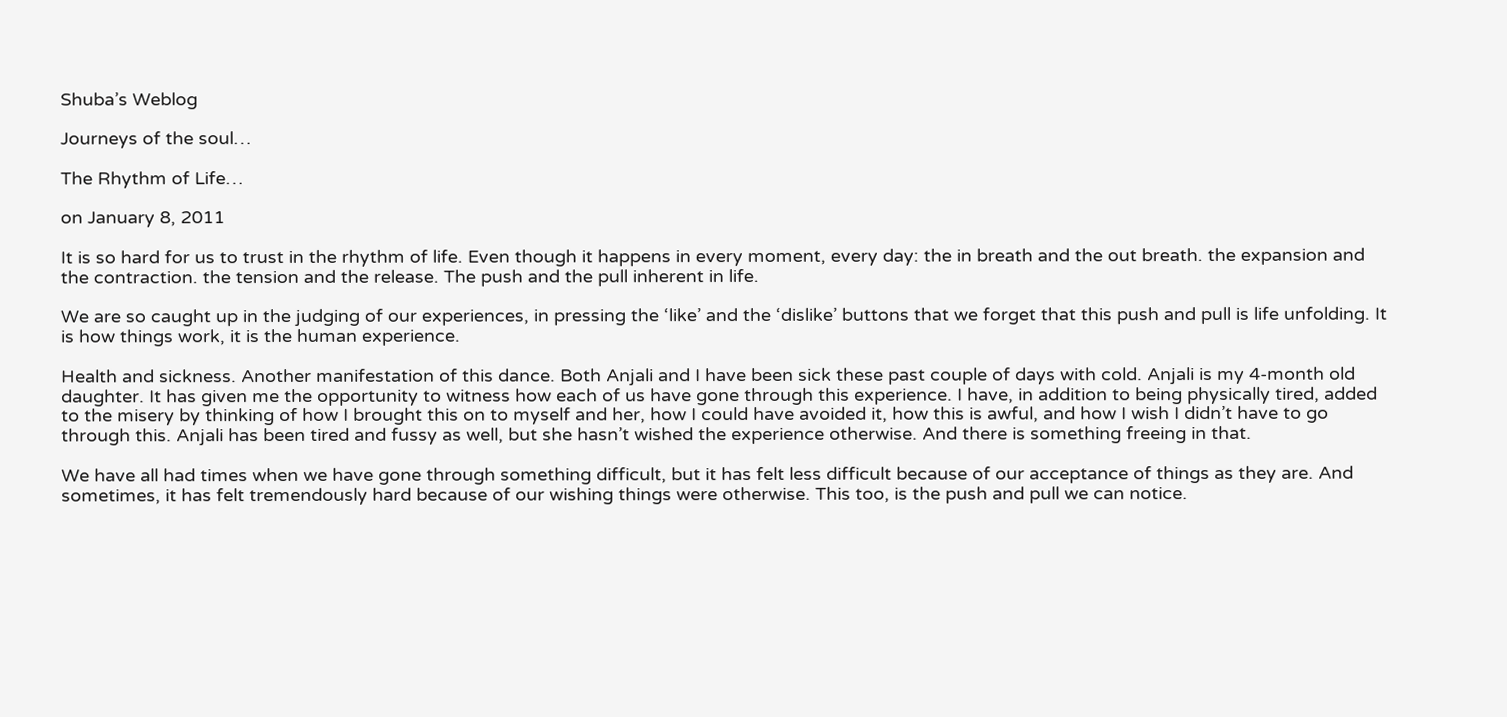Shuba’s Weblog

Journeys of the soul…

The Rhythm of Life…

on January 8, 2011

It is so hard for us to trust in the rhythm of life. Even though it happens in every moment, every day: the in breath and the out breath. the expansion and the contraction. the tension and the release. The push and the pull inherent in life.

We are so caught up in the judging of our experiences, in pressing the ‘like’ and the ‘dislike’ buttons that we forget that this push and pull is life unfolding. It is how things work, it is the human experience.

Health and sickness. Another manifestation of this dance. Both Anjali and I have been sick these past couple of days with cold. Anjali is my 4-month old daughter. It has given me the opportunity to witness how each of us have gone through this experience. I have, in addition to being physically tired, added to the misery by thinking of how I brought this on to myself and her, how I could have avoided it, how this is awful, and how I wish I didn’t have to go through this. Anjali has been tired and fussy as well, but she hasn’t wished the experience otherwise. And there is something freeing in that.

We have all had times when we have gone through something difficult, but it has felt less difficult because of our acceptance of things as they are. And sometimes, it has felt tremendously hard because of our wishing things were otherwise. This too, is the push and pull we can notice.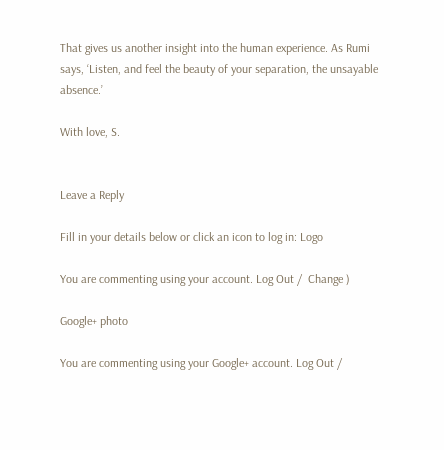That gives us another insight into the human experience. As Rumi says, ‘Listen, and feel the beauty of your separation, the unsayable absence.’

With love, S.


Leave a Reply

Fill in your details below or click an icon to log in: Logo

You are commenting using your account. Log Out /  Change )

Google+ photo

You are commenting using your Google+ account. Log Out /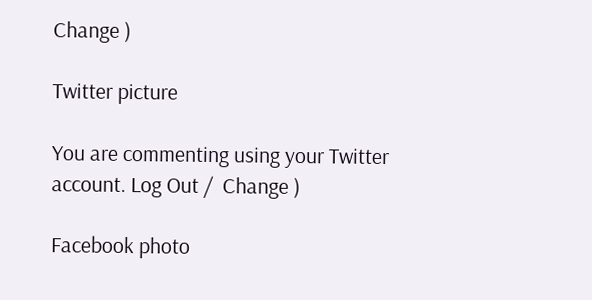Change )

Twitter picture

You are commenting using your Twitter account. Log Out /  Change )

Facebook photo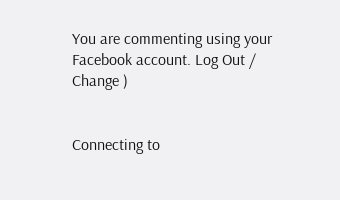You are commenting using your Facebook account. Log Out /  Change )


Connecting to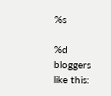%s

%d bloggers like this: